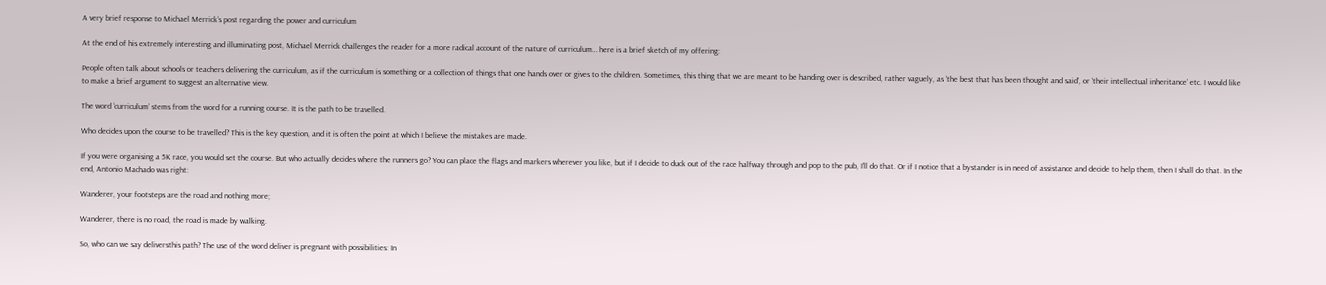A very brief response to Michael Merrick’s post regarding the power and curriculum

At the end of his extremely interesting and illuminating post, Michael Merrick challenges the reader for a more radical account of the nature of curriculum… here is a brief sketch of my offering:

People often talk about schools or teachers delivering the curriculum, as if the curriculum is something or a collection of things that one hands over or gives to the children. Sometimes, this thing that we are meant to be handing over is described, rather vaguely, as ‘the best that has been thought and said’, or ‘their intellectual inheritance’ etc. I would like to make a brief argument to suggest an alternative view.

The word ‘curriculum’ stems from the word for a running course. It is the path to be travelled.

Who decides upon the course to be travelled? This is the key question, and it is often the point at which I believe the mistakes are made.

If you were organising a 5K race, you would set the course. But who actually decides where the runners go? You can place the flags and markers wherever you like, but if I decide to duck out of the race halfway through and pop to the pub, I’ll do that. Or if I notice that a bystander is in need of assistance and decide to help them, then I shall do that. In the end, Antonio Machado was right:

Wanderer, your footsteps are the road and nothing more;

Wanderer, there is no road, the road is made by walking.

So, who can we say deliversthis path? The use of the word deliver is pregnant with possibilities: In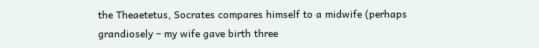the Theaetetus, Socrates compares himself to a midwife (perhaps grandiosely – my wife gave birth three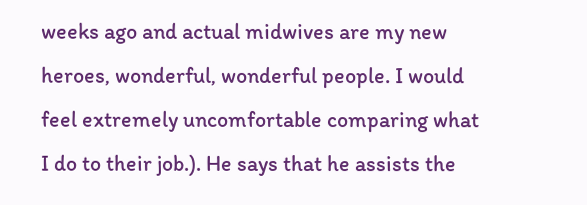weeks ago and actual midwives are my new heroes, wonderful, wonderful people. I would feel extremely uncomfortable comparing what I do to their job.). He says that he assists the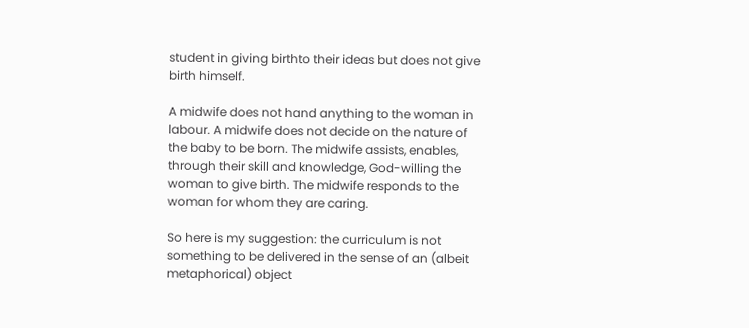student in giving birthto their ideas but does not give birth himself.

A midwife does not hand anything to the woman in labour. A midwife does not decide on the nature of the baby to be born. The midwife assists, enables, through their skill and knowledge, God-willing the woman to give birth. The midwife responds to the woman for whom they are caring.

So here is my suggestion: the curriculum is not something to be delivered in the sense of an (albeit metaphorical) object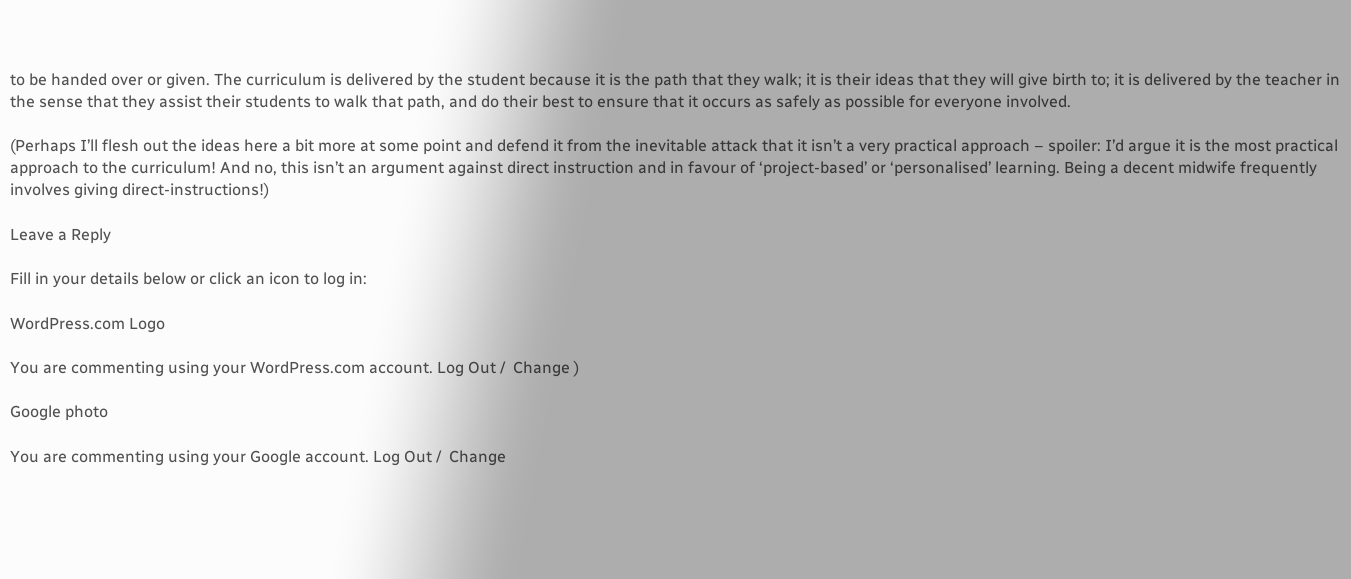to be handed over or given. The curriculum is delivered by the student because it is the path that they walk; it is their ideas that they will give birth to; it is delivered by the teacher in the sense that they assist their students to walk that path, and do their best to ensure that it occurs as safely as possible for everyone involved.

(Perhaps I’ll flesh out the ideas here a bit more at some point and defend it from the inevitable attack that it isn’t a very practical approach – spoiler: I’d argue it is the most practical approach to the curriculum! And no, this isn’t an argument against direct instruction and in favour of ‘project-based’ or ‘personalised’ learning. Being a decent midwife frequently involves giving direct-instructions!)

Leave a Reply

Fill in your details below or click an icon to log in:

WordPress.com Logo

You are commenting using your WordPress.com account. Log Out /  Change )

Google photo

You are commenting using your Google account. Log Out /  Change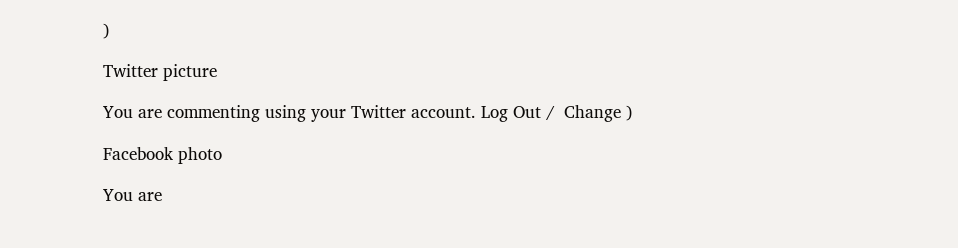)

Twitter picture

You are commenting using your Twitter account. Log Out /  Change )

Facebook photo

You are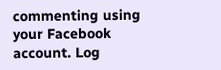commenting using your Facebook account. Log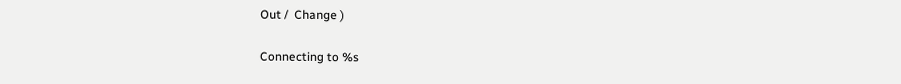Out /  Change )

Connecting to %s